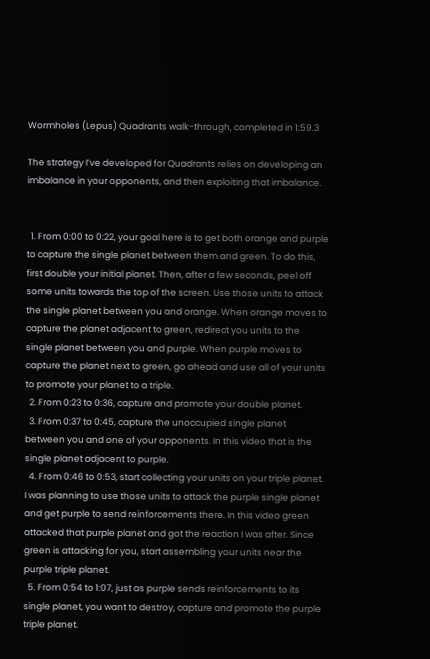Wormholes (Lepus) Quadrants walk-through, completed in 1:59.3

The strategy I’ve developed for Quadrants relies on developing an imbalance in your opponents, and then exploiting that imbalance.


  1. From 0:00 to 0:22, your goal here is to get both orange and purple to capture the single planet between them and green. To do this, first double your initial planet. Then, after a few seconds, peel off some units towards the top of the screen. Use those units to attack the single planet between you and orange. When orange moves to capture the planet adjacent to green, redirect you units to the single planet between you and purple. When purple moves to capture the planet next to green, go ahead and use all of your units to promote your planet to a triple.
  2. From 0:23 to 0:36, capture and promote your double planet.
  3. From 0:37 to 0:45, capture the unoccupied single planet between you and one of your opponents. In this video that is the single planet adjacent to purple.
  4. From 0:46 to 0:53, start collecting your units on your triple planet. I was planning to use those units to attack the purple single planet and get purple to send reinforcements there. In this video green attacked that purple planet and got the reaction I was after. Since green is attacking for you, start assembling your units near the purple triple planet.
  5. From 0:54 to 1:07, just as purple sends reinforcements to its single planet, you want to destroy, capture and promote the purple triple planet.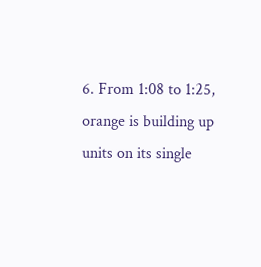6. From 1:08 to 1:25, orange is building up units on its single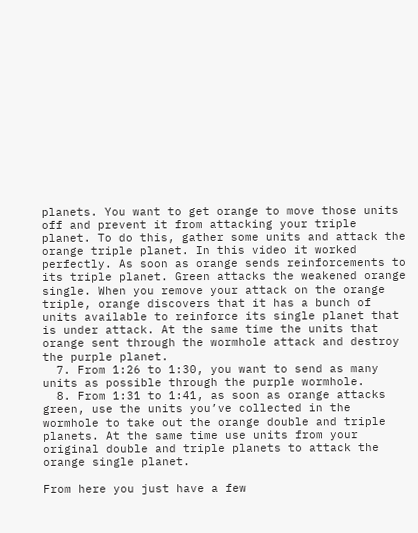planets. You want to get orange to move those units off and prevent it from attacking your triple planet. To do this, gather some units and attack the orange triple planet. In this video it worked perfectly. As soon as orange sends reinforcements to its triple planet. Green attacks the weakened orange single. When you remove your attack on the orange triple, orange discovers that it has a bunch of units available to reinforce its single planet that is under attack. At the same time the units that orange sent through the wormhole attack and destroy the purple planet.
  7. From 1:26 to 1:30, you want to send as many units as possible through the purple wormhole.
  8. From 1:31 to 1:41, as soon as orange attacks green, use the units you’ve collected in the wormhole to take out the orange double and triple planets. At the same time use units from your original double and triple planets to attack the orange single planet.

From here you just have a few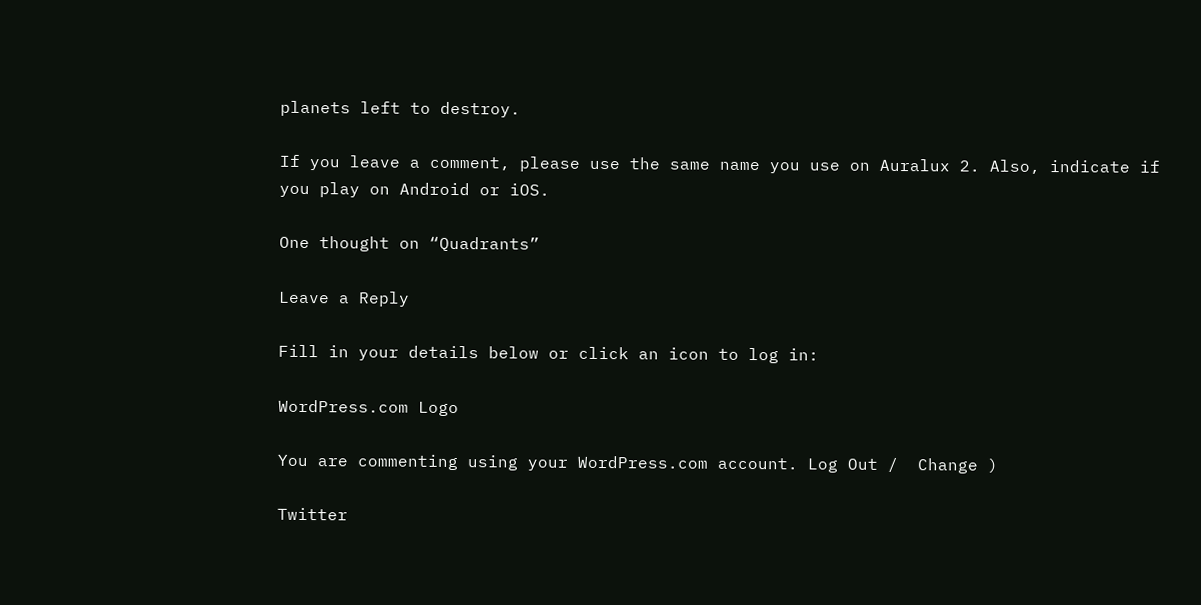planets left to destroy.

If you leave a comment, please use the same name you use on Auralux 2. Also, indicate if you play on Android or iOS.

One thought on “Quadrants”

Leave a Reply

Fill in your details below or click an icon to log in:

WordPress.com Logo

You are commenting using your WordPress.com account. Log Out /  Change )

Twitter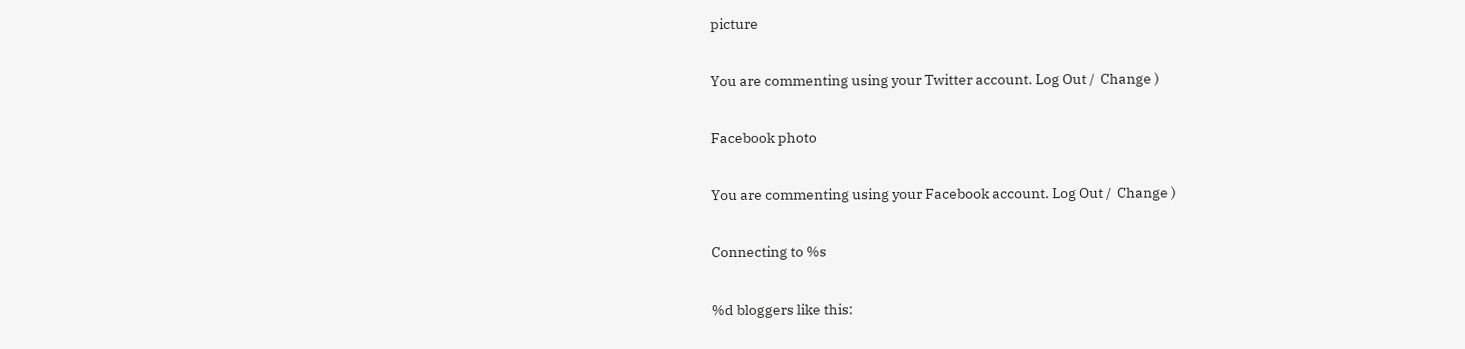picture

You are commenting using your Twitter account. Log Out /  Change )

Facebook photo

You are commenting using your Facebook account. Log Out /  Change )

Connecting to %s

%d bloggers like this: